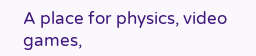A place for physics, video games,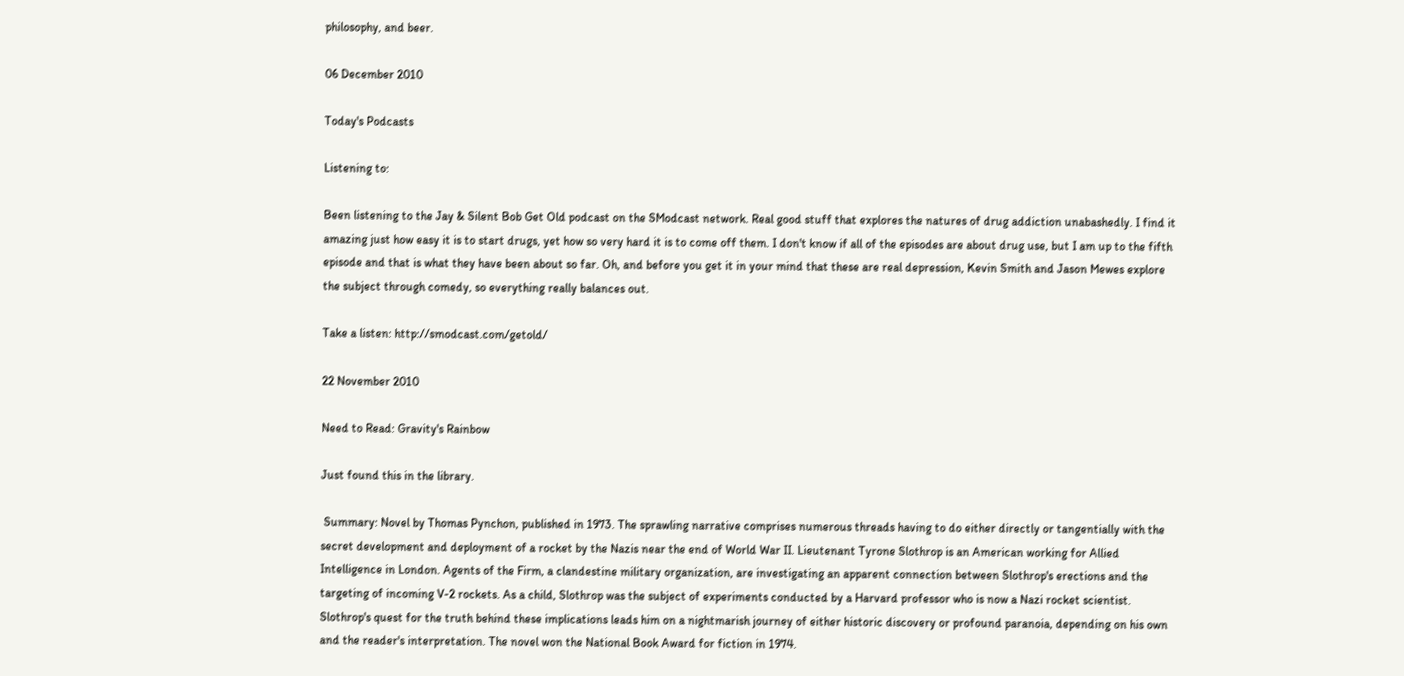philosophy, and beer.

06 December 2010

Today's Podcasts

Listening to:

Been listening to the Jay & Silent Bob Get Old podcast on the SModcast network. Real good stuff that explores the natures of drug addiction unabashedly. I find it amazing just how easy it is to start drugs, yet how so very hard it is to come off them. I don't know if all of the episodes are about drug use, but I am up to the fifth episode and that is what they have been about so far. Oh, and before you get it in your mind that these are real depression, Kevin Smith and Jason Mewes explore the subject through comedy, so everything really balances out.

Take a listen: http://smodcast.com/getold/

22 November 2010

Need to Read: Gravity's Rainbow

Just found this in the library.

 Summary: Novel by Thomas Pynchon, published in 1973. The sprawling narrative comprises numerous threads having to do either directly or tangentially with the secret development and deployment of a rocket by the Nazis near the end of World War II. Lieutenant Tyrone Slothrop is an American working for Allied Intelligence in London. Agents of the Firm, a clandestine military organization, are investigating an apparent connection between Slothrop's erections and the targeting of incoming V-2 rockets. As a child, Slothrop was the subject of experiments conducted by a Harvard professor who is now a Nazi rocket scientist. Slothrop's quest for the truth behind these implications leads him on a nightmarish journey of either historic discovery or profound paranoia, depending on his own and the reader's interpretation. The novel won the National Book Award for fiction in 1974.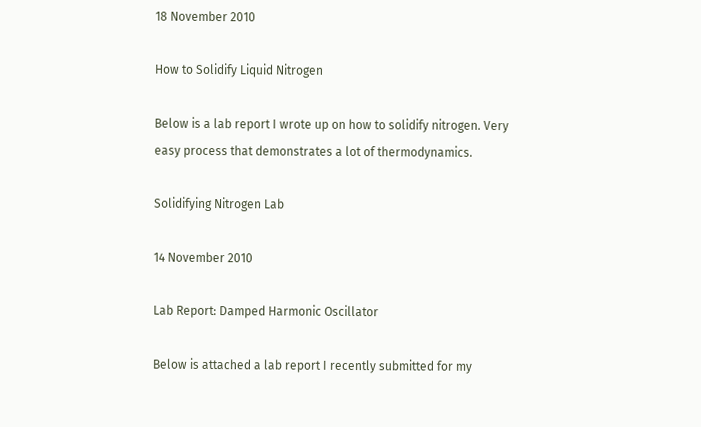18 November 2010

How to Solidify Liquid Nitrogen

Below is a lab report I wrote up on how to solidify nitrogen. Very easy process that demonstrates a lot of thermodynamics.

Solidifying Nitrogen Lab

14 November 2010

Lab Report: Damped Harmonic Oscillator

Below is attached a lab report I recently submitted for my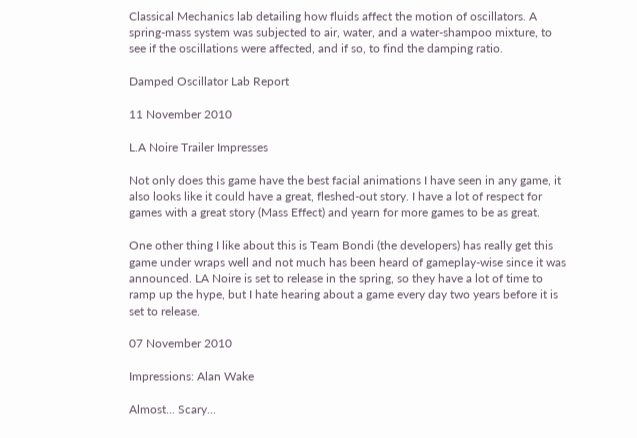Classical Mechanics lab detailing how fluids affect the motion of oscillators. A spring-mass system was subjected to air, water, and a water-shampoo mixture, to see if the oscillations were affected, and if so, to find the damping ratio.

Damped Oscillator Lab Report

11 November 2010

L.A Noire Trailer Impresses

Not only does this game have the best facial animations I have seen in any game, it also looks like it could have a great, fleshed-out story. I have a lot of respect for games with a great story (Mass Effect) and yearn for more games to be as great.

One other thing I like about this is Team Bondi (the developers) has really get this game under wraps well and not much has been heard of gameplay-wise since it was announced. LA Noire is set to release in the spring, so they have a lot of time to ramp up the hype, but I hate hearing about a game every day two years before it is set to release.

07 November 2010

Impressions: Alan Wake

Almost... Scary...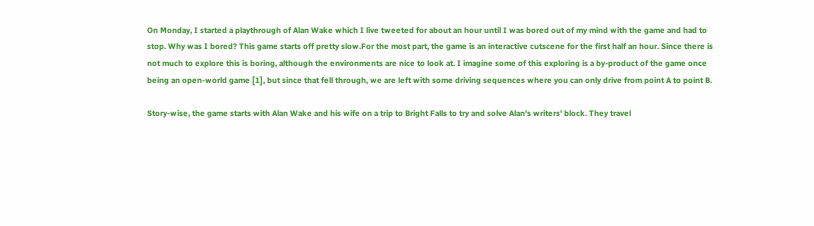On Monday, I started a playthrough of Alan Wake which I live tweeted for about an hour until I was bored out of my mind with the game and had to stop. Why was I bored? This game starts off pretty slow.For the most part, the game is an interactive cutscene for the first half an hour. Since there is not much to explore this is boring, although the environments are nice to look at. I imagine some of this exploring is a by-product of the game once being an open-world game [1], but since that fell through, we are left with some driving sequences where you can only drive from point A to point B.

Story-wise, the game starts with Alan Wake and his wife on a trip to Bright Falls to try and solve Alan's writers' block. They travel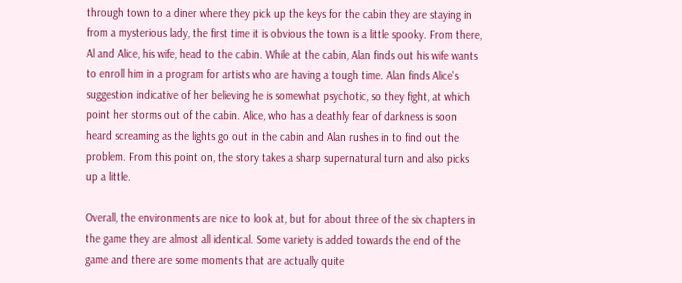through town to a diner where they pick up the keys for the cabin they are staying in from a mysterious lady, the first time it is obvious the town is a little spooky. From there, Al and Alice, his wife, head to the cabin. While at the cabin, Alan finds out his wife wants to enroll him in a program for artists who are having a tough time. Alan finds Alice's suggestion indicative of her believing he is somewhat psychotic, so they fight, at which point her storms out of the cabin. Alice, who has a deathly fear of darkness is soon heard screaming as the lights go out in the cabin and Alan rushes in to find out the problem. From this point on, the story takes a sharp supernatural turn and also picks up a little.

Overall, the environments are nice to look at, but for about three of the six chapters in the game they are almost all identical. Some variety is added towards the end of the game and there are some moments that are actually quite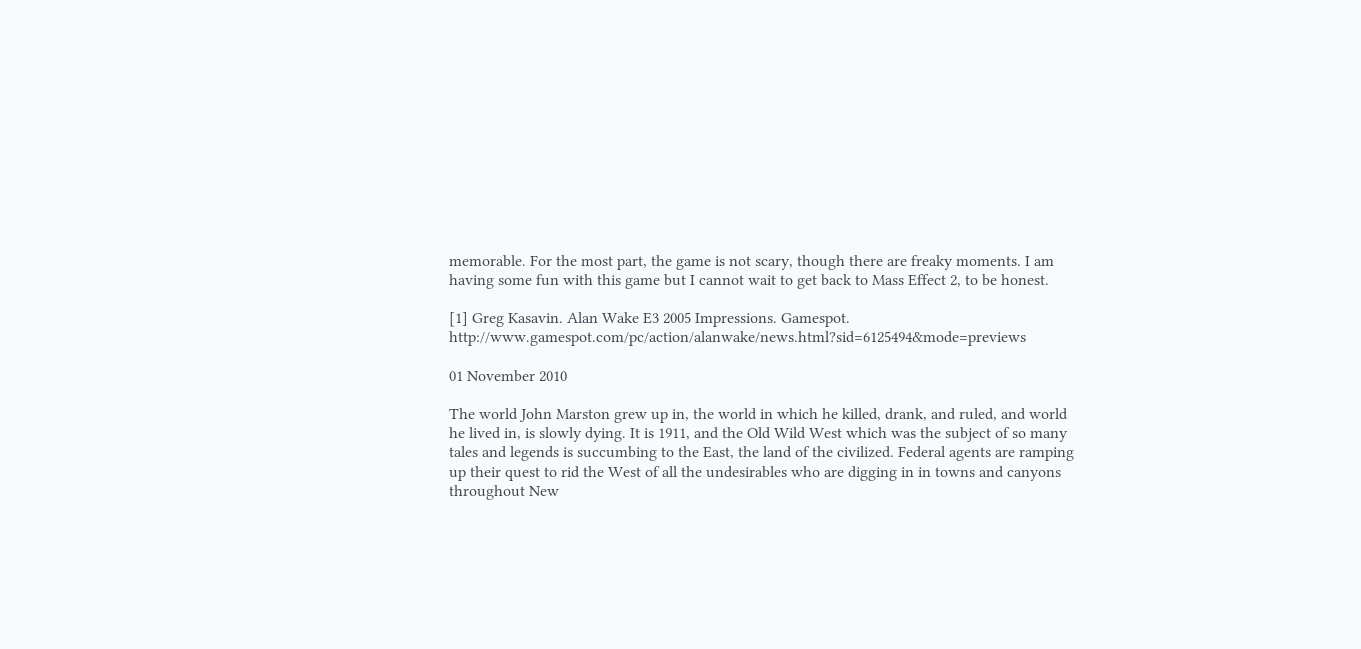memorable. For the most part, the game is not scary, though there are freaky moments. I am having some fun with this game but I cannot wait to get back to Mass Effect 2, to be honest.

[1] Greg Kasavin. Alan Wake E3 2005 Impressions. Gamespot. http://www.gamespot.com/pc/action/alanwake/news.html?sid=6125494&mode=previews

01 November 2010

The world John Marston grew up in, the world in which he killed, drank, and ruled, and world he lived in, is slowly dying. It is 1911, and the Old Wild West which was the subject of so many tales and legends is succumbing to the East, the land of the civilized. Federal agents are ramping up their quest to rid the West of all the undesirables who are digging in in towns and canyons throughout New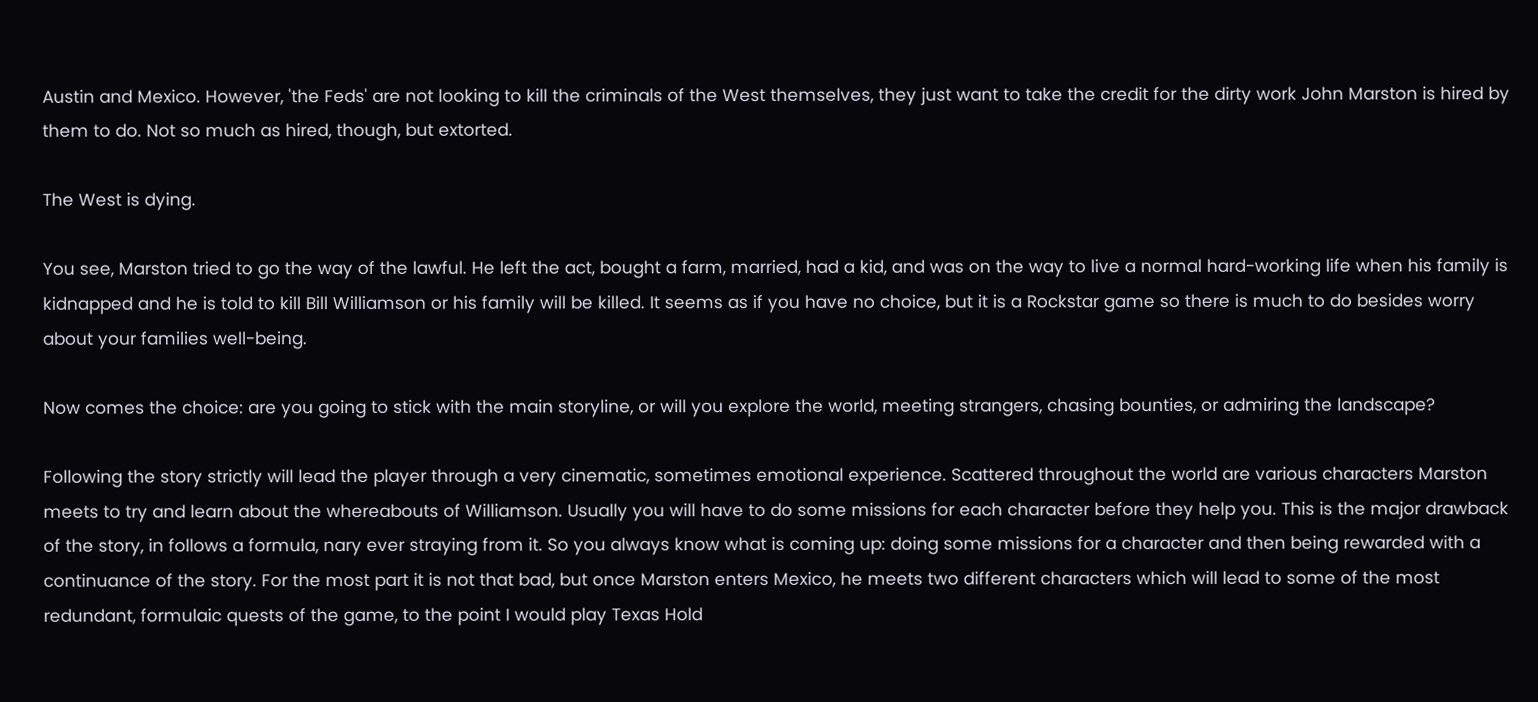Austin and Mexico. However, 'the Feds' are not looking to kill the criminals of the West themselves, they just want to take the credit for the dirty work John Marston is hired by them to do. Not so much as hired, though, but extorted.

The West is dying.

You see, Marston tried to go the way of the lawful. He left the act, bought a farm, married, had a kid, and was on the way to live a normal hard-working life when his family is kidnapped and he is told to kill Bill Williamson or his family will be killed. It seems as if you have no choice, but it is a Rockstar game so there is much to do besides worry about your families well-being.

Now comes the choice: are you going to stick with the main storyline, or will you explore the world, meeting strangers, chasing bounties, or admiring the landscape?

Following the story strictly will lead the player through a very cinematic, sometimes emotional experience. Scattered throughout the world are various characters Marston meets to try and learn about the whereabouts of Williamson. Usually you will have to do some missions for each character before they help you. This is the major drawback of the story, in follows a formula, nary ever straying from it. So you always know what is coming up: doing some missions for a character and then being rewarded with a continuance of the story. For the most part it is not that bad, but once Marston enters Mexico, he meets two different characters which will lead to some of the most redundant, formulaic quests of the game, to the point I would play Texas Hold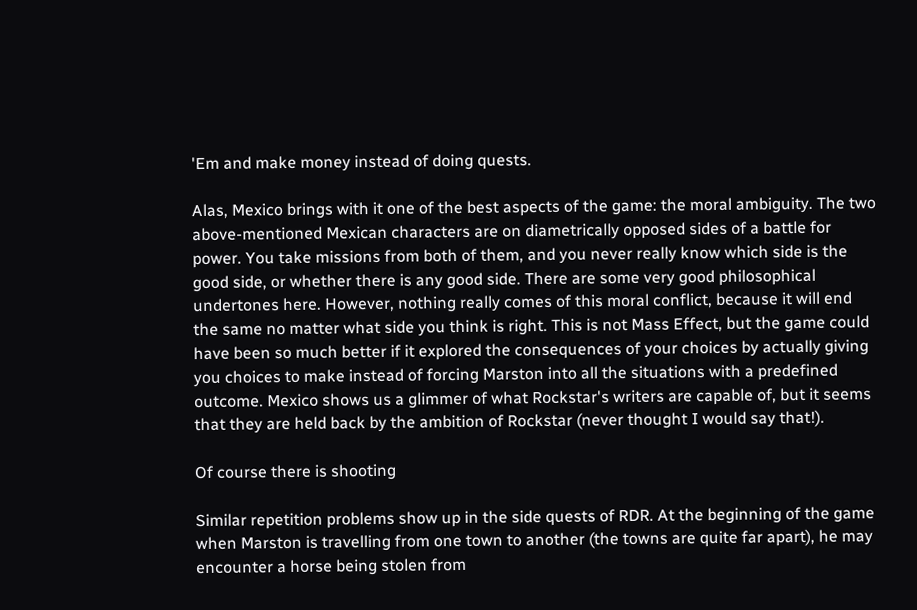'Em and make money instead of doing quests.

Alas, Mexico brings with it one of the best aspects of the game: the moral ambiguity. The two above-mentioned Mexican characters are on diametrically opposed sides of a battle for power. You take missions from both of them, and you never really know which side is the good side, or whether there is any good side. There are some very good philosophical undertones here. However, nothing really comes of this moral conflict, because it will end the same no matter what side you think is right. This is not Mass Effect, but the game could have been so much better if it explored the consequences of your choices by actually giving you choices to make instead of forcing Marston into all the situations with a predefined outcome. Mexico shows us a glimmer of what Rockstar's writers are capable of, but it seems that they are held back by the ambition of Rockstar (never thought I would say that!).

Of course there is shooting

Similar repetition problems show up in the side quests of RDR. At the beginning of the game when Marston is travelling from one town to another (the towns are quite far apart), he may encounter a horse being stolen from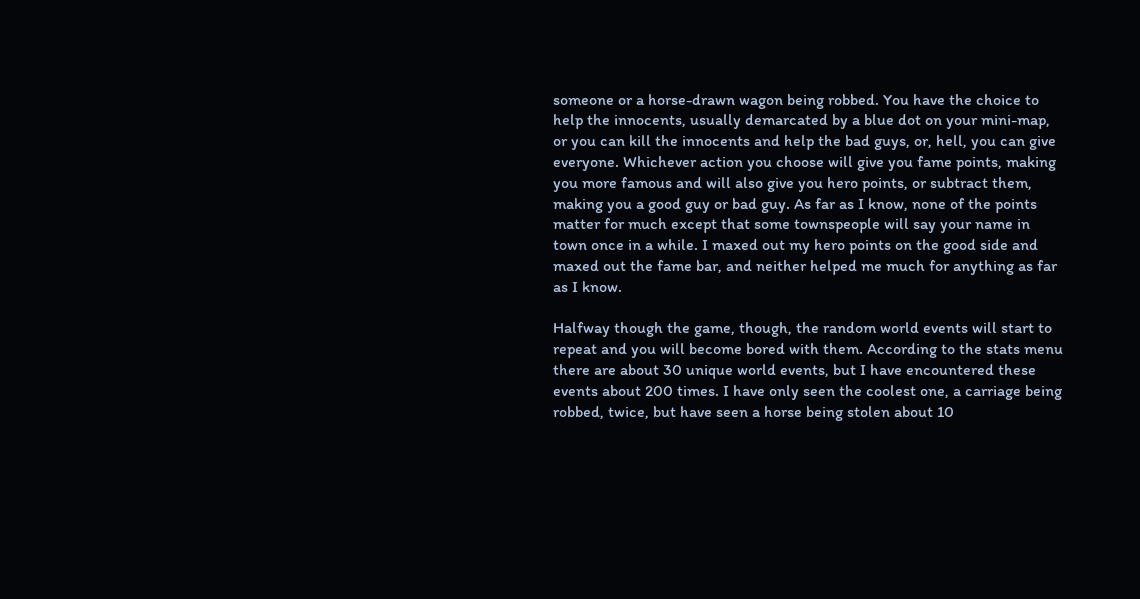someone or a horse-drawn wagon being robbed. You have the choice to help the innocents, usually demarcated by a blue dot on your mini-map, or you can kill the innocents and help the bad guys, or, hell, you can give everyone. Whichever action you choose will give you fame points, making you more famous and will also give you hero points, or subtract them, making you a good guy or bad guy. As far as I know, none of the points matter for much except that some townspeople will say your name in town once in a while. I maxed out my hero points on the good side and maxed out the fame bar, and neither helped me much for anything as far as I know.

Halfway though the game, though, the random world events will start to repeat and you will become bored with them. According to the stats menu there are about 30 unique world events, but I have encountered these events about 200 times. I have only seen the coolest one, a carriage being robbed, twice, but have seen a horse being stolen about 10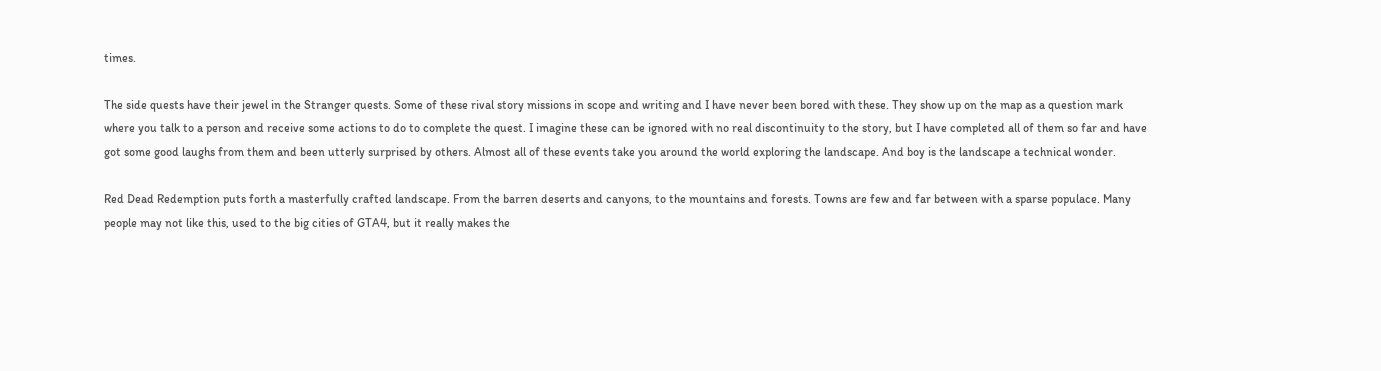times.

The side quests have their jewel in the Stranger quests. Some of these rival story missions in scope and writing and I have never been bored with these. They show up on the map as a question mark where you talk to a person and receive some actions to do to complete the quest. I imagine these can be ignored with no real discontinuity to the story, but I have completed all of them so far and have got some good laughs from them and been utterly surprised by others. Almost all of these events take you around the world exploring the landscape. And boy is the landscape a technical wonder.

Red Dead Redemption puts forth a masterfully crafted landscape. From the barren deserts and canyons, to the mountains and forests. Towns are few and far between with a sparse populace. Many people may not like this, used to the big cities of GTA4, but it really makes the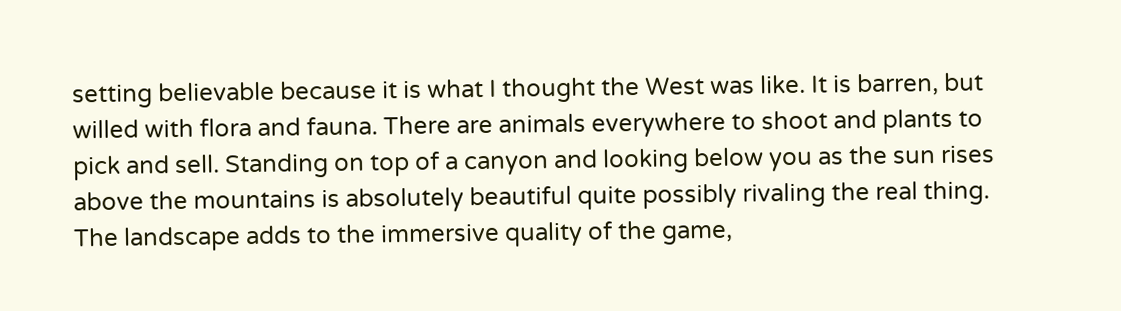setting believable because it is what I thought the West was like. It is barren, but willed with flora and fauna. There are animals everywhere to shoot and plants to pick and sell. Standing on top of a canyon and looking below you as the sun rises above the mountains is absolutely beautiful quite possibly rivaling the real thing. The landscape adds to the immersive quality of the game,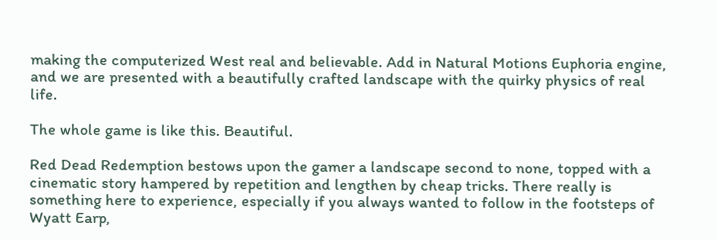making the computerized West real and believable. Add in Natural Motions Euphoria engine, and we are presented with a beautifully crafted landscape with the quirky physics of real life.

The whole game is like this. Beautiful.

Red Dead Redemption bestows upon the gamer a landscape second to none, topped with a cinematic story hampered by repetition and lengthen by cheap tricks. There really is something here to experience, especially if you always wanted to follow in the footsteps of Wyatt Earp,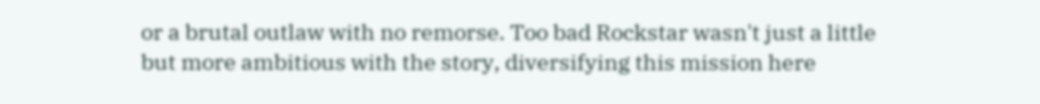or a brutal outlaw with no remorse. Too bad Rockstar wasn't just a little but more ambitious with the story, diversifying this mission here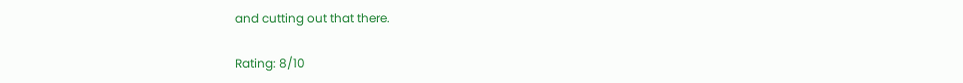and cutting out that there.

Rating: 8/10